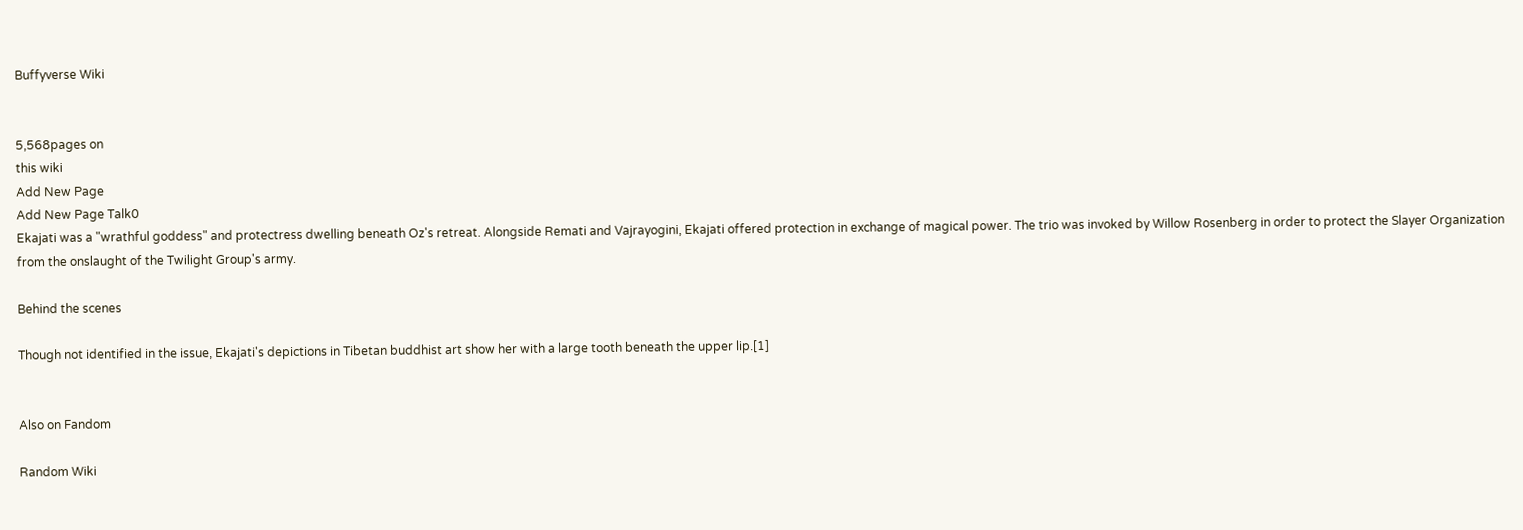Buffyverse Wiki


5,568pages on
this wiki
Add New Page
Add New Page Talk0
Ekajati was a "wrathful goddess" and protectress dwelling beneath Oz's retreat. Alongside Remati and Vajrayogini, Ekajati offered protection in exchange of magical power. The trio was invoked by Willow Rosenberg in order to protect the Slayer Organization from the onslaught of the Twilight Group's army.

Behind the scenes

Though not identified in the issue, Ekajati's depictions in Tibetan buddhist art show her with a large tooth beneath the upper lip.[1]


Also on Fandom

Random Wiki